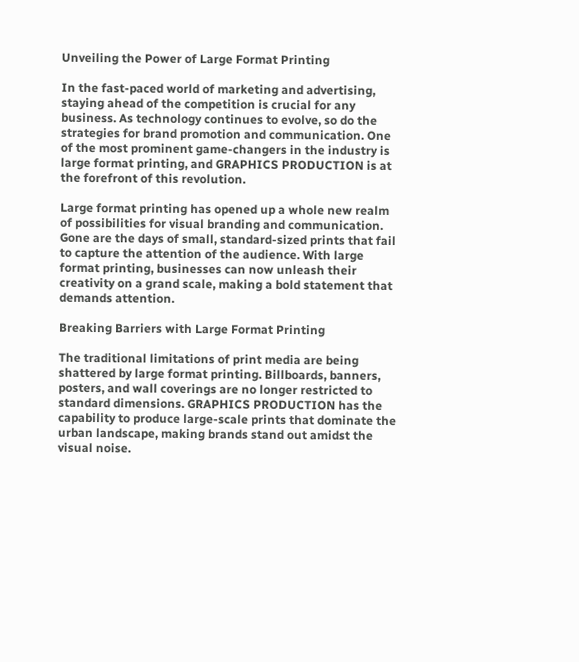Unveiling the Power of Large Format Printing

In the fast-paced world of marketing and advertising, staying ahead of the competition is crucial for any business. As technology continues to evolve, so do the strategies for brand promotion and communication. One of the most prominent game-changers in the industry is large format printing, and GRAPHICS PRODUCTION is at the forefront of this revolution.

Large format printing has opened up a whole new realm of possibilities for visual branding and communication. Gone are the days of small, standard-sized prints that fail to capture the attention of the audience. With large format printing, businesses can now unleash their creativity on a grand scale, making a bold statement that demands attention.

Breaking Barriers with Large Format Printing

The traditional limitations of print media are being shattered by large format printing. Billboards, banners, posters, and wall coverings are no longer restricted to standard dimensions. GRAPHICS PRODUCTION has the capability to produce large-scale prints that dominate the urban landscape, making brands stand out amidst the visual noise.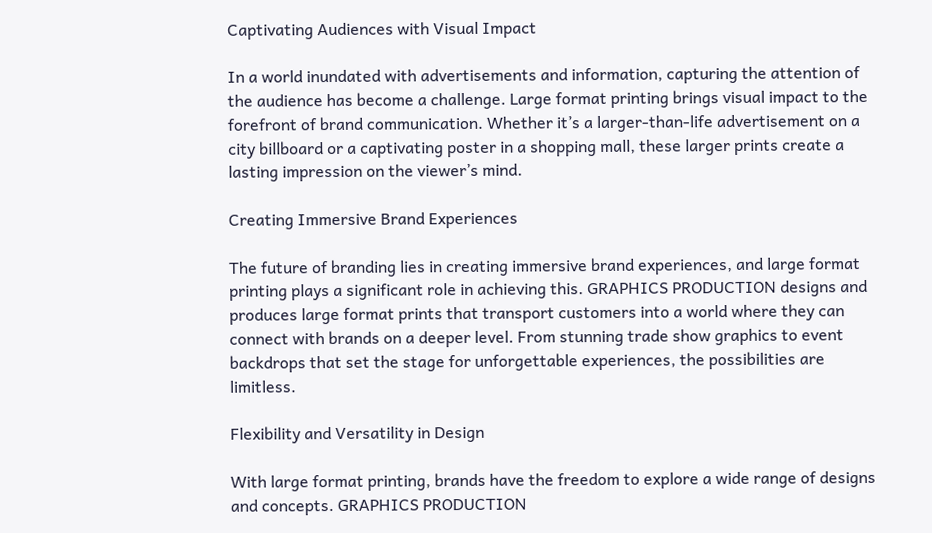Captivating Audiences with Visual Impact

In a world inundated with advertisements and information, capturing the attention of the audience has become a challenge. Large format printing brings visual impact to the forefront of brand communication. Whether it’s a larger-than-life advertisement on a city billboard or a captivating poster in a shopping mall, these larger prints create a lasting impression on the viewer’s mind.

Creating Immersive Brand Experiences

The future of branding lies in creating immersive brand experiences, and large format printing plays a significant role in achieving this. GRAPHICS PRODUCTION designs and produces large format prints that transport customers into a world where they can connect with brands on a deeper level. From stunning trade show graphics to event backdrops that set the stage for unforgettable experiences, the possibilities are limitless.

Flexibility and Versatility in Design

With large format printing, brands have the freedom to explore a wide range of designs and concepts. GRAPHICS PRODUCTION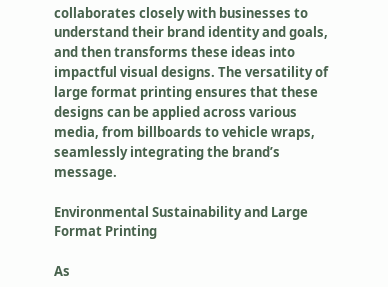collaborates closely with businesses to understand their brand identity and goals, and then transforms these ideas into impactful visual designs. The versatility of large format printing ensures that these designs can be applied across various media, from billboards to vehicle wraps, seamlessly integrating the brand’s message.

Environmental Sustainability and Large Format Printing

As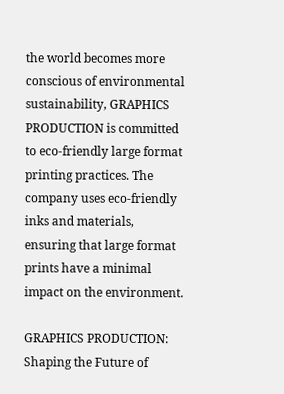the world becomes more conscious of environmental sustainability, GRAPHICS PRODUCTION is committed to eco-friendly large format printing practices. The company uses eco-friendly inks and materials, ensuring that large format prints have a minimal impact on the environment.

GRAPHICS PRODUCTION: Shaping the Future of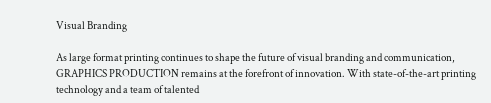Visual Branding

As large format printing continues to shape the future of visual branding and communication, GRAPHICS PRODUCTION remains at the forefront of innovation. With state-of-the-art printing technology and a team of talented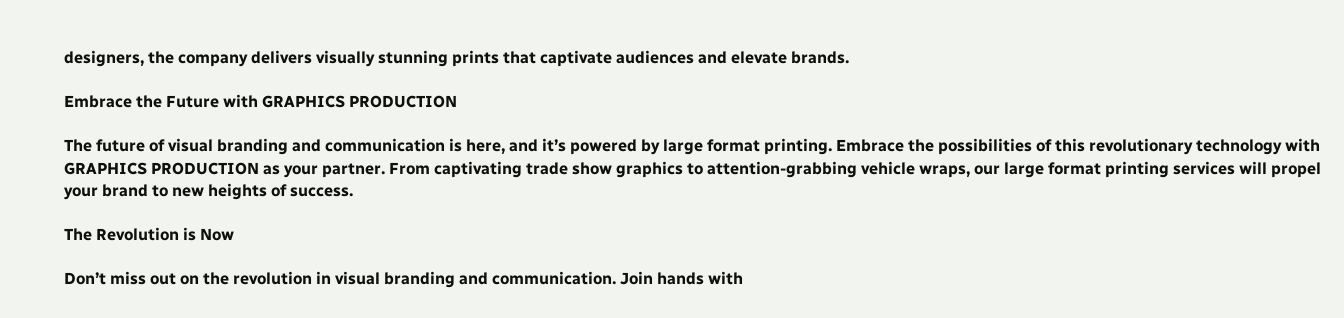designers, the company delivers visually stunning prints that captivate audiences and elevate brands.

Embrace the Future with GRAPHICS PRODUCTION

The future of visual branding and communication is here, and it’s powered by large format printing. Embrace the possibilities of this revolutionary technology with GRAPHICS PRODUCTION as your partner. From captivating trade show graphics to attention-grabbing vehicle wraps, our large format printing services will propel your brand to new heights of success.

The Revolution is Now

Don’t miss out on the revolution in visual branding and communication. Join hands with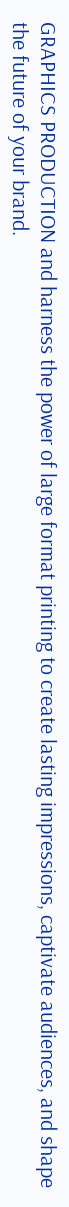GRAPHICS PRODUCTION and harness the power of large format printing to create lasting impressions, captivate audiences, and shape the future of your brand.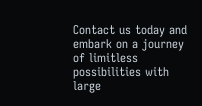Contact us today and embark on a journey of limitless possibilities with large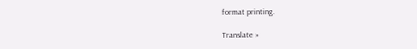format printing.

Translate »